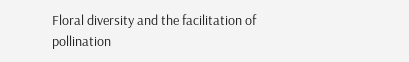Floral diversity and the facilitation of pollination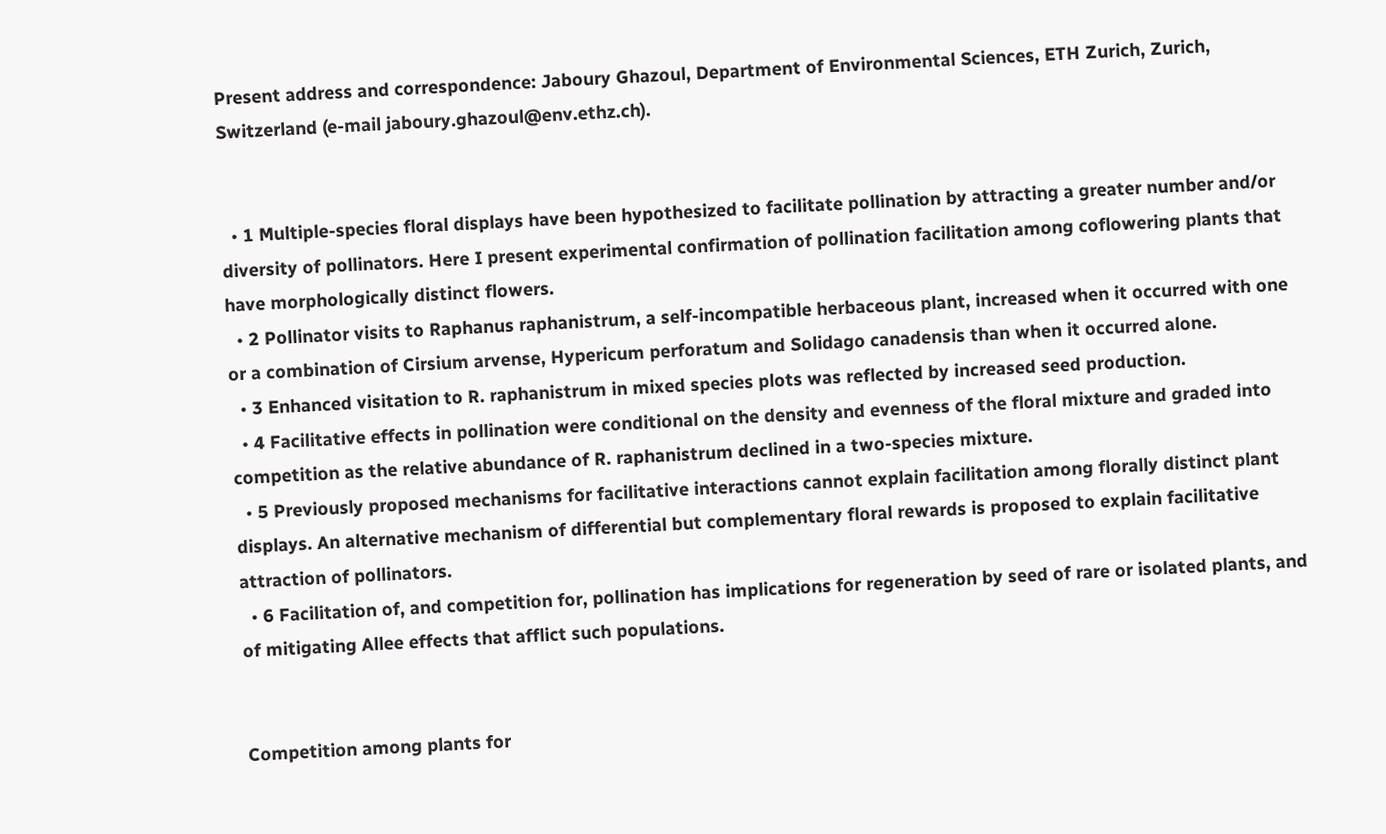Present address and correspondence: Jaboury Ghazoul, Department of Environmental Sciences, ETH Zurich, Zurich, Switzerland (e-mail jaboury.ghazoul@env.ethz.ch).


  • 1 Multiple-species floral displays have been hypothesized to facilitate pollination by attracting a greater number and/or diversity of pollinators. Here I present experimental confirmation of pollination facilitation among coflowering plants that have morphologically distinct flowers.
  • 2 Pollinator visits to Raphanus raphanistrum, a self-incompatible herbaceous plant, increased when it occurred with one or a combination of Cirsium arvense, Hypericum perforatum and Solidago canadensis than when it occurred alone.
  • 3 Enhanced visitation to R. raphanistrum in mixed species plots was reflected by increased seed production.
  • 4 Facilitative effects in pollination were conditional on the density and evenness of the floral mixture and graded into competition as the relative abundance of R. raphanistrum declined in a two-species mixture.
  • 5 Previously proposed mechanisms for facilitative interactions cannot explain facilitation among florally distinct plant displays. An alternative mechanism of differential but complementary floral rewards is proposed to explain facilitative attraction of pollinators.
  • 6 Facilitation of, and competition for, pollination has implications for regeneration by seed of rare or isolated plants, and of mitigating Allee effects that afflict such populations.


Competition among plants for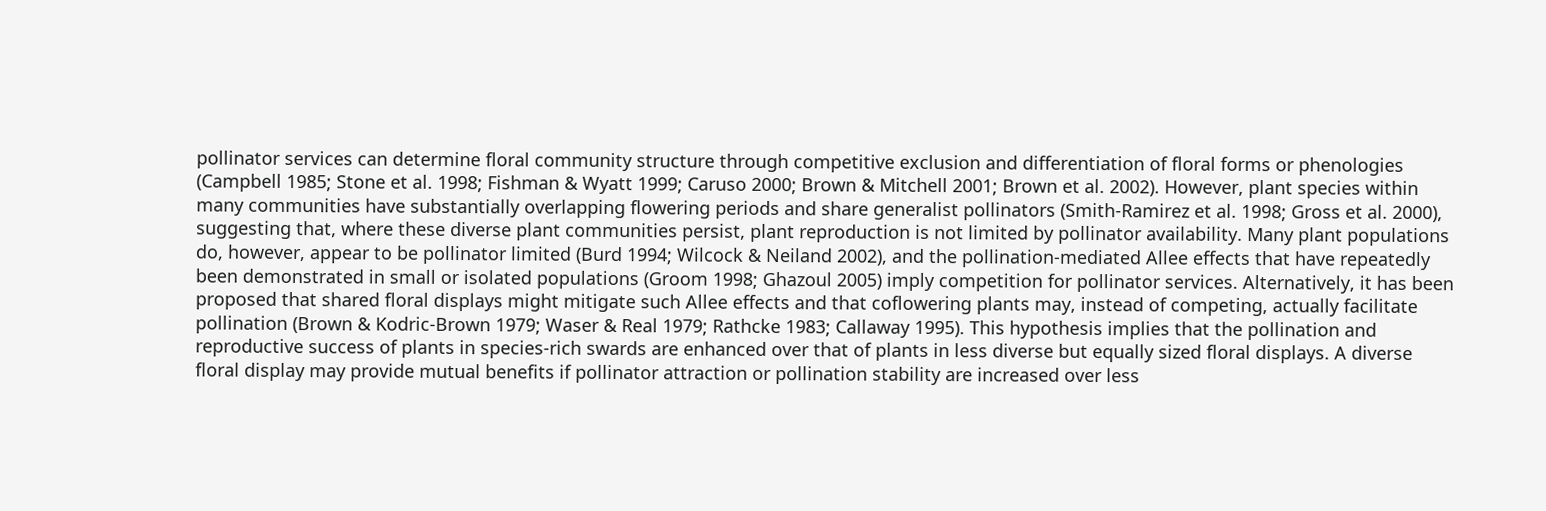pollinator services can determine floral community structure through competitive exclusion and differentiation of floral forms or phenologies (Campbell 1985; Stone et al. 1998; Fishman & Wyatt 1999; Caruso 2000; Brown & Mitchell 2001; Brown et al. 2002). However, plant species within many communities have substantially overlapping flowering periods and share generalist pollinators (Smith-Ramirez et al. 1998; Gross et al. 2000), suggesting that, where these diverse plant communities persist, plant reproduction is not limited by pollinator availability. Many plant populations do, however, appear to be pollinator limited (Burd 1994; Wilcock & Neiland 2002), and the pollination-mediated Allee effects that have repeatedly been demonstrated in small or isolated populations (Groom 1998; Ghazoul 2005) imply competition for pollinator services. Alternatively, it has been proposed that shared floral displays might mitigate such Allee effects and that coflowering plants may, instead of competing, actually facilitate pollination (Brown & Kodric-Brown 1979; Waser & Real 1979; Rathcke 1983; Callaway 1995). This hypothesis implies that the pollination and reproductive success of plants in species-rich swards are enhanced over that of plants in less diverse but equally sized floral displays. A diverse floral display may provide mutual benefits if pollinator attraction or pollination stability are increased over less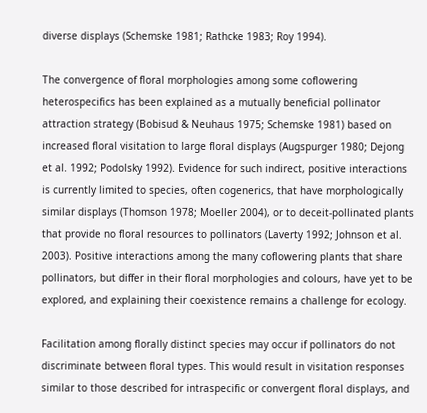diverse displays (Schemske 1981; Rathcke 1983; Roy 1994).

The convergence of floral morphologies among some coflowering heterospecifics has been explained as a mutually beneficial pollinator attraction strategy (Bobisud & Neuhaus 1975; Schemske 1981) based on increased floral visitation to large floral displays (Augspurger 1980; Dejong et al. 1992; Podolsky 1992). Evidence for such indirect, positive interactions is currently limited to species, often cogenerics, that have morphologically similar displays (Thomson 1978; Moeller 2004), or to deceit-pollinated plants that provide no floral resources to pollinators (Laverty 1992; Johnson et al. 2003). Positive interactions among the many coflowering plants that share pollinators, but differ in their floral morphologies and colours, have yet to be explored, and explaining their coexistence remains a challenge for ecology.

Facilitation among florally distinct species may occur if pollinators do not discriminate between floral types. This would result in visitation responses similar to those described for intraspecific or convergent floral displays, and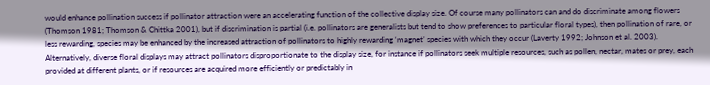would enhance pollination success if pollinator attraction were an accelerating function of the collective display size. Of course many pollinators can and do discriminate among flowers (Thomson 1981; Thomson & Chittka 2001), but if discrimination is partial (i.e. pollinators are generalists but tend to show preferences to particular floral types), then pollination of rare, or less rewarding, species may be enhanced by the increased attraction of pollinators to highly rewarding ‘magnet’ species with which they occur (Laverty 1992; Johnson et al. 2003). Alternatively, diverse floral displays may attract pollinators disproportionate to the display size, for instance if pollinators seek multiple resources, such as pollen, nectar, mates or prey, each provided at different plants, or if resources are acquired more efficiently or predictably in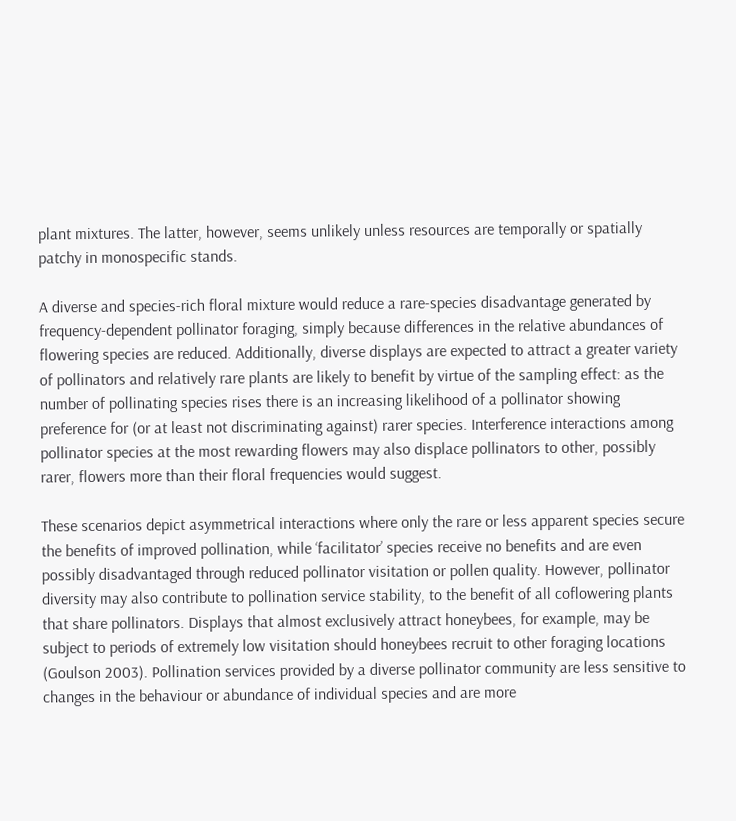plant mixtures. The latter, however, seems unlikely unless resources are temporally or spatially patchy in monospecific stands.

A diverse and species-rich floral mixture would reduce a rare-species disadvantage generated by frequency-dependent pollinator foraging, simply because differences in the relative abundances of flowering species are reduced. Additionally, diverse displays are expected to attract a greater variety of pollinators and relatively rare plants are likely to benefit by virtue of the sampling effect: as the number of pollinating species rises there is an increasing likelihood of a pollinator showing preference for (or at least not discriminating against) rarer species. Interference interactions among pollinator species at the most rewarding flowers may also displace pollinators to other, possibly rarer, flowers more than their floral frequencies would suggest.

These scenarios depict asymmetrical interactions where only the rare or less apparent species secure the benefits of improved pollination, while ‘facilitator’ species receive no benefits and are even possibly disadvantaged through reduced pollinator visitation or pollen quality. However, pollinator diversity may also contribute to pollination service stability, to the benefit of all coflowering plants that share pollinators. Displays that almost exclusively attract honeybees, for example, may be subject to periods of extremely low visitation should honeybees recruit to other foraging locations (Goulson 2003). Pollination services provided by a diverse pollinator community are less sensitive to changes in the behaviour or abundance of individual species and are more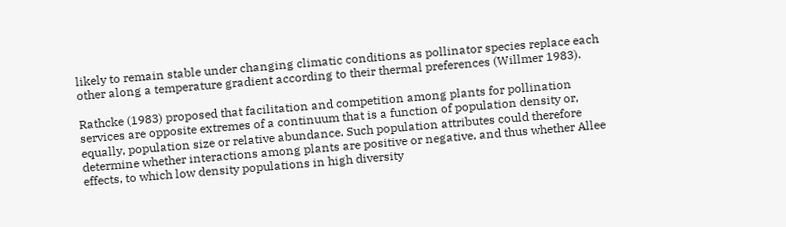likely to remain stable under changing climatic conditions as pollinator species replace each other along a temperature gradient according to their thermal preferences (Willmer 1983).

Rathcke (1983) proposed that facilitation and competition among plants for pollination services are opposite extremes of a continuum that is a function of population density or, equally, population size or relative abundance. Such population attributes could therefore determine whether interactions among plants are positive or negative, and thus whether Allee effects, to which low density populations in high diversity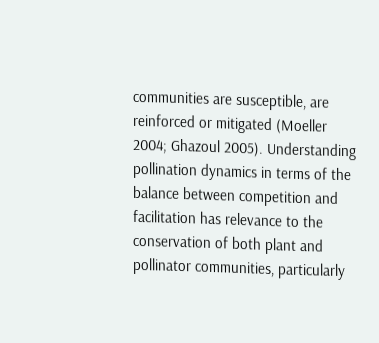communities are susceptible, are reinforced or mitigated (Moeller 2004; Ghazoul 2005). Understanding pollination dynamics in terms of the balance between competition and facilitation has relevance to the conservation of both plant and pollinator communities, particularly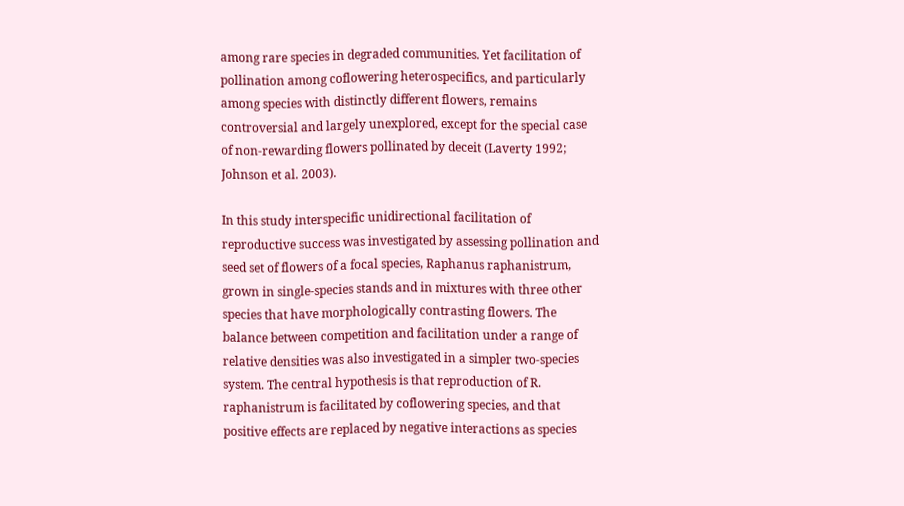among rare species in degraded communities. Yet facilitation of pollination among coflowering heterospecifics, and particularly among species with distinctly different flowers, remains controversial and largely unexplored, except for the special case of non-rewarding flowers pollinated by deceit (Laverty 1992; Johnson et al. 2003).

In this study interspecific unidirectional facilitation of reproductive success was investigated by assessing pollination and seed set of flowers of a focal species, Raphanus raphanistrum, grown in single-species stands and in mixtures with three other species that have morphologically contrasting flowers. The balance between competition and facilitation under a range of relative densities was also investigated in a simpler two-species system. The central hypothesis is that reproduction of R. raphanistrum is facilitated by coflowering species, and that positive effects are replaced by negative interactions as species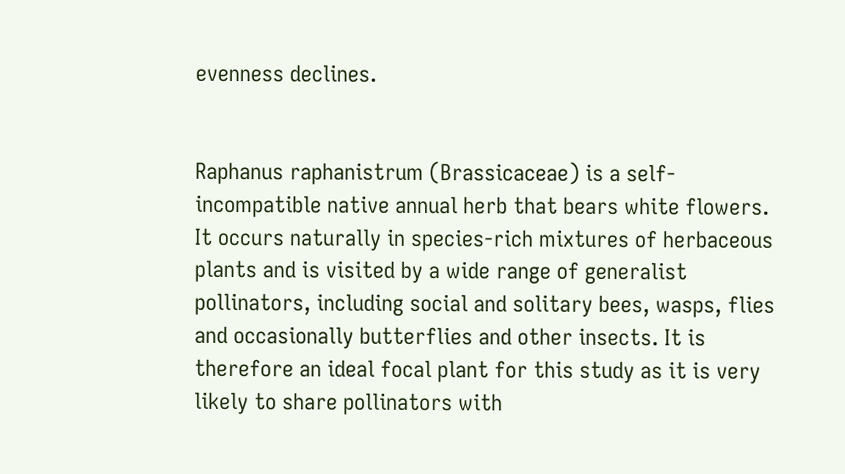evenness declines.


Raphanus raphanistrum (Brassicaceae) is a self-incompatible native annual herb that bears white flowers. It occurs naturally in species-rich mixtures of herbaceous plants and is visited by a wide range of generalist pollinators, including social and solitary bees, wasps, flies and occasionally butterflies and other insects. It is therefore an ideal focal plant for this study as it is very likely to share pollinators with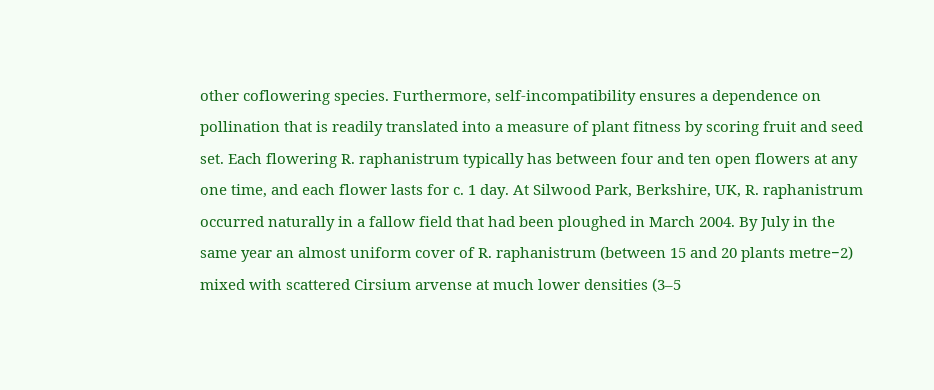other coflowering species. Furthermore, self-incompatibility ensures a dependence on pollination that is readily translated into a measure of plant fitness by scoring fruit and seed set. Each flowering R. raphanistrum typically has between four and ten open flowers at any one time, and each flower lasts for c. 1 day. At Silwood Park, Berkshire, UK, R. raphanistrum occurred naturally in a fallow field that had been ploughed in March 2004. By July in the same year an almost uniform cover of R. raphanistrum (between 15 and 20 plants metre−2) mixed with scattered Cirsium arvense at much lower densities (3–5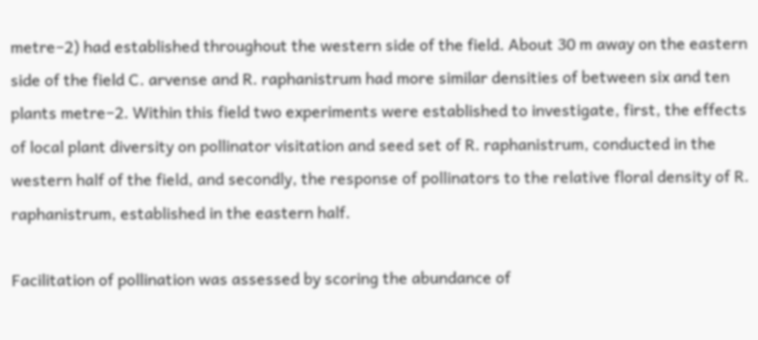metre−2) had established throughout the western side of the field. About 30 m away on the eastern side of the field C. arvense and R. raphanistrum had more similar densities of between six and ten plants metre−2. Within this field two experiments were established to investigate, first, the effects of local plant diversity on pollinator visitation and seed set of R. raphanistrum, conducted in the western half of the field, and secondly, the response of pollinators to the relative floral density of R. raphanistrum, established in the eastern half.

Facilitation of pollination was assessed by scoring the abundance of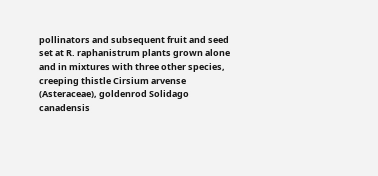pollinators and subsequent fruit and seed set at R. raphanistrum plants grown alone and in mixtures with three other species, creeping thistle Cirsium arvense (Asteraceae), goldenrod Solidago canadensis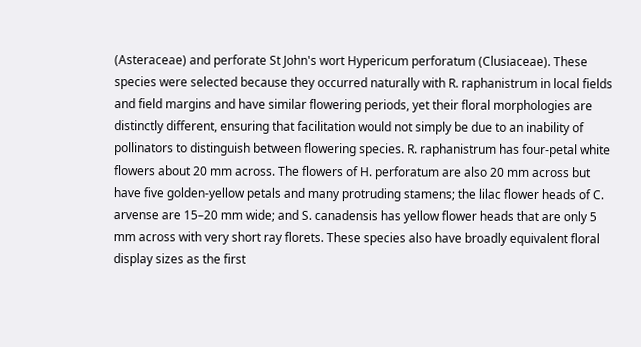(Asteraceae) and perforate St John's wort Hypericum perforatum (Clusiaceae). These species were selected because they occurred naturally with R. raphanistrum in local fields and field margins and have similar flowering periods, yet their floral morphologies are distinctly different, ensuring that facilitation would not simply be due to an inability of pollinators to distinguish between flowering species. R. raphanistrum has four-petal white flowers about 20 mm across. The flowers of H. perforatum are also 20 mm across but have five golden-yellow petals and many protruding stamens; the lilac flower heads of C. arvense are 15–20 mm wide; and S. canadensis has yellow flower heads that are only 5 mm across with very short ray florets. These species also have broadly equivalent floral display sizes as the first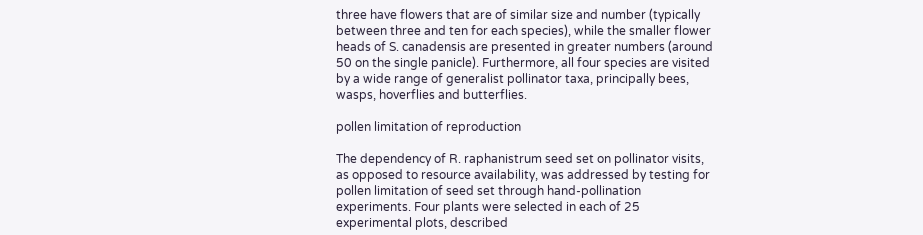three have flowers that are of similar size and number (typically between three and ten for each species), while the smaller flower heads of S. canadensis are presented in greater numbers (around 50 on the single panicle). Furthermore, all four species are visited by a wide range of generalist pollinator taxa, principally bees, wasps, hoverflies and butterflies.

pollen limitation of reproduction

The dependency of R. raphanistrum seed set on pollinator visits, as opposed to resource availability, was addressed by testing for pollen limitation of seed set through hand-pollination experiments. Four plants were selected in each of 25 experimental plots, described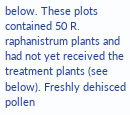below. These plots contained 50 R. raphanistrum plants and had not yet received the treatment plants (see below). Freshly dehisced pollen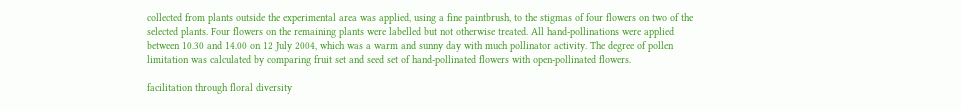collected from plants outside the experimental area was applied, using a fine paintbrush, to the stigmas of four flowers on two of the selected plants. Four flowers on the remaining plants were labelled but not otherwise treated. All hand-pollinations were applied between 10.30 and 14.00 on 12 July 2004, which was a warm and sunny day with much pollinator activity. The degree of pollen limitation was calculated by comparing fruit set and seed set of hand-pollinated flowers with open-pollinated flowers.

facilitation through floral diversity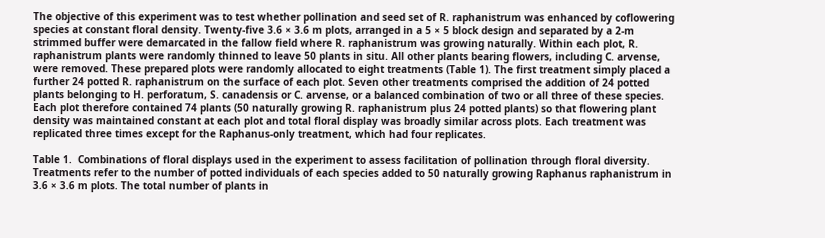The objective of this experiment was to test whether pollination and seed set of R. raphanistrum was enhanced by coflowering species at constant floral density. Twenty-five 3.6 × 3.6 m plots, arranged in a 5 × 5 block design and separated by a 2-m strimmed buffer were demarcated in the fallow field where R. raphanistrum was growing naturally. Within each plot, R. raphanistrum plants were randomly thinned to leave 50 plants in situ. All other plants bearing flowers, including C. arvense, were removed. These prepared plots were randomly allocated to eight treatments (Table 1). The first treatment simply placed a further 24 potted R. raphanistrum on the surface of each plot. Seven other treatments comprised the addition of 24 potted plants belonging to H. perforatum, S. canadensis or C. arvense, or a balanced combination of two or all three of these species. Each plot therefore contained 74 plants (50 naturally growing R. raphanistrum plus 24 potted plants) so that flowering plant density was maintained constant at each plot and total floral display was broadly similar across plots. Each treatment was replicated three times except for the Raphanus-only treatment, which had four replicates.

Table 1.  Combinations of floral displays used in the experiment to assess facilitation of pollination through floral diversity. Treatments refer to the number of potted individuals of each species added to 50 naturally growing Raphanus raphanistrum in 3.6 × 3.6 m plots. The total number of plants in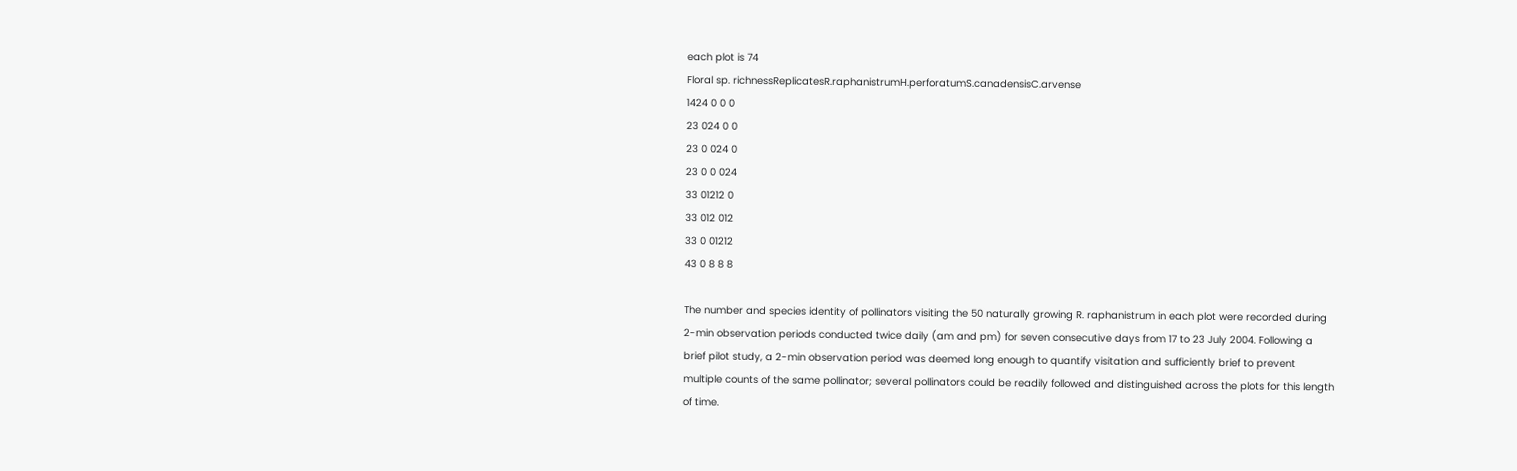each plot is 74
Floral sp. richnessReplicatesR.raphanistrumH.perforatumS.canadensisC.arvense
1424 0 0 0
23 024 0 0
23 0 024 0
23 0 0 024
33 01212 0
33 012 012
33 0 01212
43 0 8 8 8

The number and species identity of pollinators visiting the 50 naturally growing R. raphanistrum in each plot were recorded during 2-min observation periods conducted twice daily (am and pm) for seven consecutive days from 17 to 23 July 2004. Following a brief pilot study, a 2-min observation period was deemed long enough to quantify visitation and sufficiently brief to prevent multiple counts of the same pollinator; several pollinators could be readily followed and distinguished across the plots for this length of time.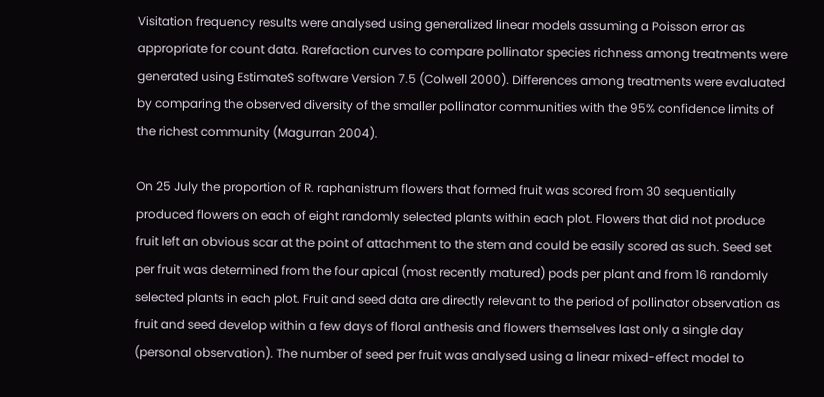Visitation frequency results were analysed using generalized linear models assuming a Poisson error as appropriate for count data. Rarefaction curves to compare pollinator species richness among treatments were generated using EstimateS software Version 7.5 (Colwell 2000). Differences among treatments were evaluated by comparing the observed diversity of the smaller pollinator communities with the 95% confidence limits of the richest community (Magurran 2004).

On 25 July the proportion of R. raphanistrum flowers that formed fruit was scored from 30 sequentially produced flowers on each of eight randomly selected plants within each plot. Flowers that did not produce fruit left an obvious scar at the point of attachment to the stem and could be easily scored as such. Seed set per fruit was determined from the four apical (most recently matured) pods per plant and from 16 randomly selected plants in each plot. Fruit and seed data are directly relevant to the period of pollinator observation as fruit and seed develop within a few days of floral anthesis and flowers themselves last only a single day (personal observation). The number of seed per fruit was analysed using a linear mixed-effect model to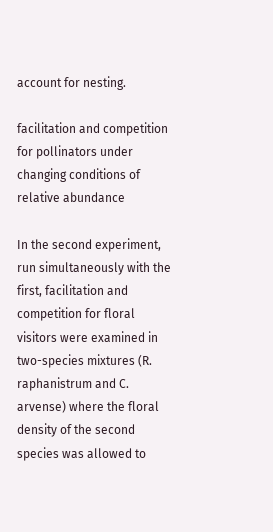account for nesting.

facilitation and competition for pollinators under changing conditions of relative abundance

In the second experiment, run simultaneously with the first, facilitation and competition for floral visitors were examined in two-species mixtures (R. raphanistrum and C. arvense) where the floral density of the second species was allowed to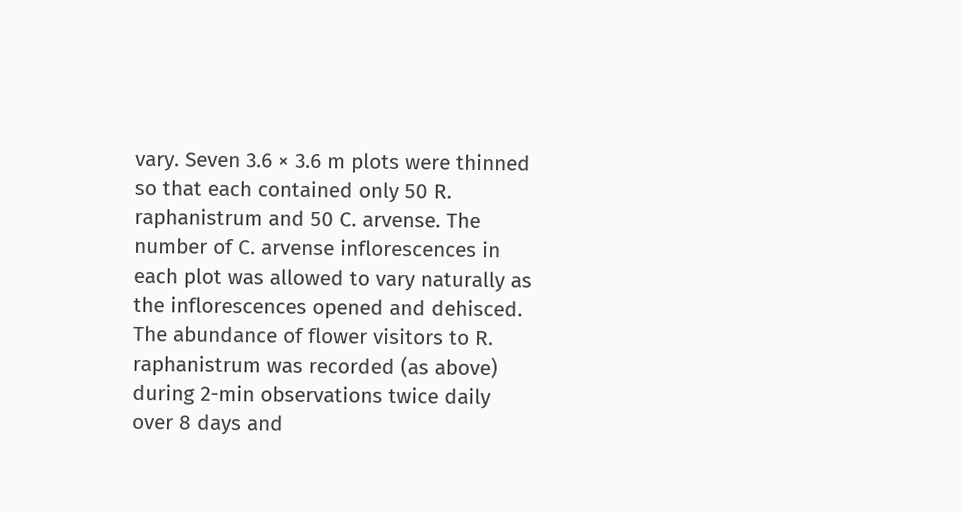vary. Seven 3.6 × 3.6 m plots were thinned so that each contained only 50 R. raphanistrum and 50 C. arvense. The number of C. arvense inflorescences in each plot was allowed to vary naturally as the inflorescences opened and dehisced. The abundance of flower visitors to R. raphanistrum was recorded (as above) during 2-min observations twice daily over 8 days and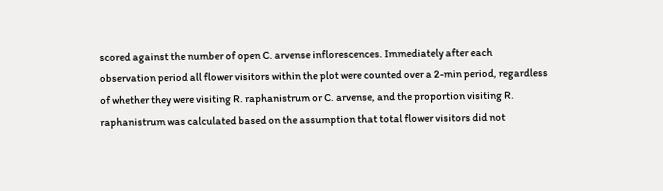scored against the number of open C. arvense inflorescences. Immediately after each observation period all flower visitors within the plot were counted over a 2-min period, regardless of whether they were visiting R. raphanistrum or C. arvense, and the proportion visiting R. raphanistrum was calculated based on the assumption that total flower visitors did not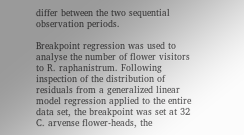differ between the two sequential observation periods.

Breakpoint regression was used to analyse the number of flower visitors to R. raphanistrum. Following inspection of the distribution of residuals from a generalized linear model regression applied to the entire data set, the breakpoint was set at 32 C. arvense flower-heads, the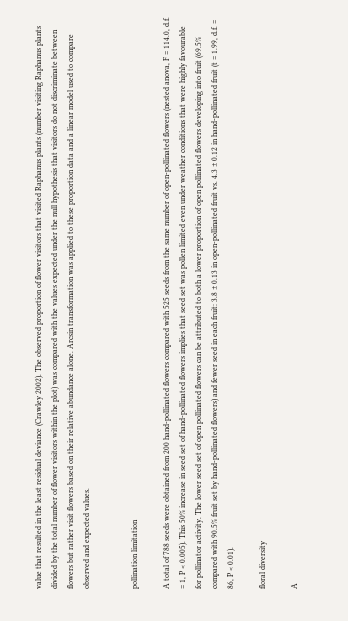value that resulted in the least residual deviance (Crawley 2002). The observed proportion of flower visitors that visited Raphanus plants (number visiting Raphanus plants divided by the total number of flower visitors within the plot) was compared with the values expected under the null hypothesis that visitors do not discriminate between flowers but rather visit flowers based on their relative abundance alone. Arcsin transformation was applied to these proportion data and a linear model used to compare observed and expected values.


pollination limitation

A total of 788 seeds were obtained from 200 hand-pollinated flowers compared with 525 seeds from the same number of open-pollinated flowers (nested anova, F = 114.0, d.f. = 1, P < 0.005). This 50% increase in seed set of hand-pollinated flowers implies that seed set was pollen limited even under weather conditions that were highly favourable for pollinator activity. The lower seed set of open pollinated flowers can be attributed to both a lower proportion of open pollinated flowers developing into fruit (69.5% compared with 90.5% fruit set by hand-pollinated flowers) and fewer seed in each fruit: 3.8 ± 0.13 in open-pollinated fruit vs. 4.3 ± 0.12 in hand-pollinated fruit (t = 1.99, d.f. = 86, P < 0.01).

floral diversity

A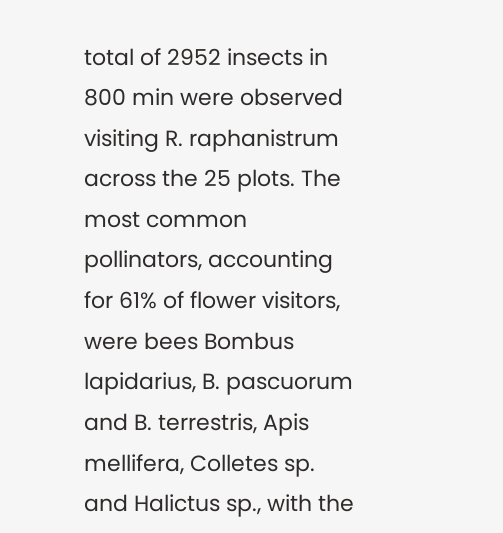total of 2952 insects in 800 min were observed visiting R. raphanistrum across the 25 plots. The most common pollinators, accounting for 61% of flower visitors, were bees Bombus lapidarius, B. pascuorum and B. terrestris, Apis mellifera, Colletes sp. and Halictus sp., with the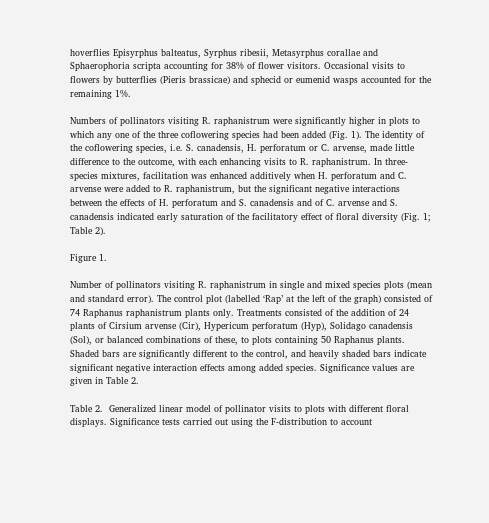hoverflies Episyrphus balteatus, Syrphus ribesii, Metasyrphus corallae and Sphaerophoria scripta accounting for 38% of flower visitors. Occasional visits to flowers by butterflies (Pieris brassicae) and sphecid or eumenid wasps accounted for the remaining 1%.

Numbers of pollinators visiting R. raphanistrum were significantly higher in plots to which any one of the three coflowering species had been added (Fig. 1). The identity of the coflowering species, i.e. S. canadensis, H. perforatum or C. arvense, made little difference to the outcome, with each enhancing visits to R. raphanistrum. In three-species mixtures, facilitation was enhanced additively when H. perforatum and C. arvense were added to R. raphanistrum, but the significant negative interactions between the effects of H. perforatum and S. canadensis and of C. arvense and S. canadensis indicated early saturation of the facilitatory effect of floral diversity (Fig. 1; Table 2).

Figure 1.

Number of pollinators visiting R. raphanistrum in single and mixed species plots (mean and standard error). The control plot (labelled ‘Rap’ at the left of the graph) consisted of 74 Raphanus raphanistrum plants only. Treatments consisted of the addition of 24 plants of Cirsium arvense (Cir), Hypericum perforatum (Hyp), Solidago canadensis (Sol), or balanced combinations of these, to plots containing 50 Raphanus plants. Shaded bars are significantly different to the control, and heavily shaded bars indicate significant negative interaction effects among added species. Significance values are given in Table 2.

Table 2.  Generalized linear model of pollinator visits to plots with different floral displays. Significance tests carried out using the F-distribution to account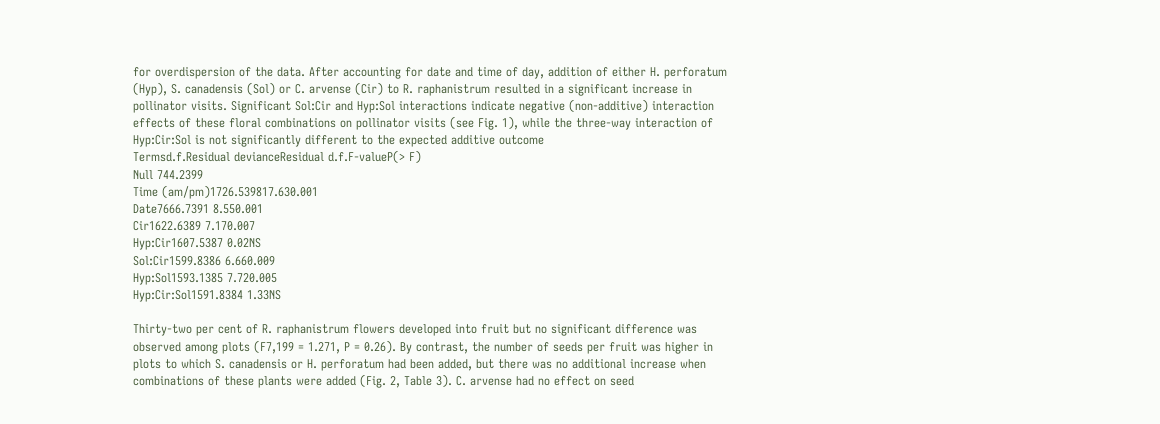for overdispersion of the data. After accounting for date and time of day, addition of either H. perforatum (Hyp), S. canadensis (Sol) or C. arvense (Cir) to R. raphanistrum resulted in a significant increase in pollinator visits. Significant Sol:Cir and Hyp:Sol interactions indicate negative (non-additive) interaction effects of these floral combinations on pollinator visits (see Fig. 1), while the three-way interaction of Hyp:Cir:Sol is not significantly different to the expected additive outcome
Termsd.f.Residual devianceResidual d.f.F-valueP(> F)
Null 744.2399
Time (am/pm)1726.539817.630.001
Date7666.7391 8.550.001
Cir1622.6389 7.170.007
Hyp:Cir1607.5387 0.02NS
Sol:Cir1599.8386 6.660.009
Hyp:Sol1593.1385 7.720.005
Hyp:Cir:Sol1591.8384 1.33NS

Thirty-two per cent of R. raphanistrum flowers developed into fruit but no significant difference was observed among plots (F7,199 = 1.271, P = 0.26). By contrast, the number of seeds per fruit was higher in plots to which S. canadensis or H. perforatum had been added, but there was no additional increase when combinations of these plants were added (Fig. 2, Table 3). C. arvense had no effect on seed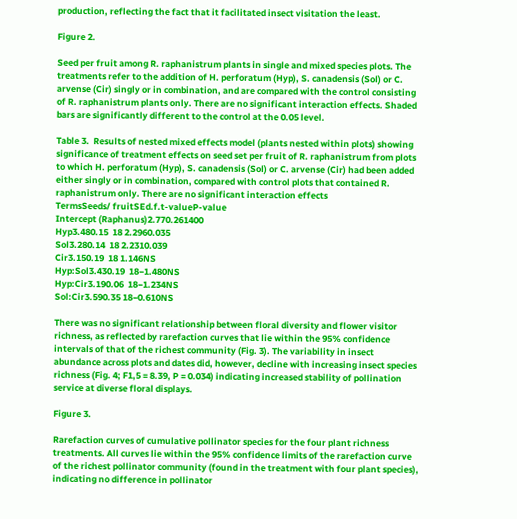production, reflecting the fact that it facilitated insect visitation the least.

Figure 2.

Seed per fruit among R. raphanistrum plants in single and mixed species plots. The treatments refer to the addition of H. perforatum (Hyp), S. canadensis (Sol) or C. arvense (Cir) singly or in combination, and are compared with the control consisting of R. raphanistrum plants only. There are no significant interaction effects. Shaded bars are significantly different to the control at the 0.05 level.

Table 3.  Results of nested mixed effects model (plants nested within plots) showing significance of treatment effects on seed set per fruit of R. raphanistrum from plots to which H. perforatum (Hyp), S. canadensis (Sol) or C. arvense (Cir) had been added either singly or in combination, compared with control plots that contained R. raphanistrum only. There are no significant interaction effects
TermsSeeds/ fruitSEd.f.t-valueP-value
Intercept (Raphanus)2.770.261400
Hyp3.480.15  18 2.2960.035
Sol3.280.14  18 2.2310.039
Cir3.150.19  18 1.146NS
Hyp:Sol3.430.19  18−1.480NS
Hyp:Cir3.190.06  18−1.234NS
Sol:Cir3.590.35 18−0.610NS

There was no significant relationship between floral diversity and flower visitor richness, as reflected by rarefaction curves that lie within the 95% confidence intervals of that of the richest community (Fig. 3). The variability in insect abundance across plots and dates did, however, decline with increasing insect species richness (Fig. 4; F1,5 = 8.39, P = 0.034) indicating increased stability of pollination service at diverse floral displays.

Figure 3.

Rarefaction curves of cumulative pollinator species for the four plant richness treatments. All curves lie within the 95% confidence limits of the rarefaction curve of the richest pollinator community (found in the treatment with four plant species), indicating no difference in pollinator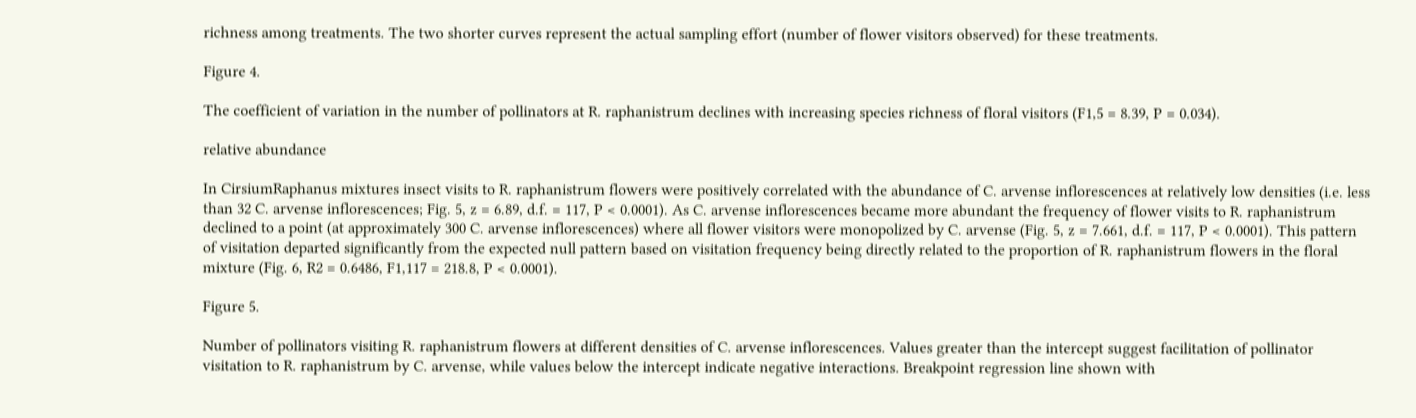richness among treatments. The two shorter curves represent the actual sampling effort (number of flower visitors observed) for these treatments.

Figure 4.

The coefficient of variation in the number of pollinators at R. raphanistrum declines with increasing species richness of floral visitors (F1,5 = 8.39, P = 0.034).

relative abundance

In CirsiumRaphanus mixtures insect visits to R. raphanistrum flowers were positively correlated with the abundance of C. arvense inflorescences at relatively low densities (i.e. less than 32 C. arvense inflorescences; Fig. 5, z = 6.89, d.f. = 117, P < 0.0001). As C. arvense inflorescences became more abundant the frequency of flower visits to R. raphanistrum declined to a point (at approximately 300 C. arvense inflorescences) where all flower visitors were monopolized by C. arvense (Fig. 5, z = 7.661, d.f. = 117, P < 0.0001). This pattern of visitation departed significantly from the expected null pattern based on visitation frequency being directly related to the proportion of R. raphanistrum flowers in the floral mixture (Fig. 6, R2 = 0.6486, F1,117 = 218.8, P < 0.0001).

Figure 5.

Number of pollinators visiting R. raphanistrum flowers at different densities of C. arvense inflorescences. Values greater than the intercept suggest facilitation of pollinator visitation to R. raphanistrum by C. arvense, while values below the intercept indicate negative interactions. Breakpoint regression line shown with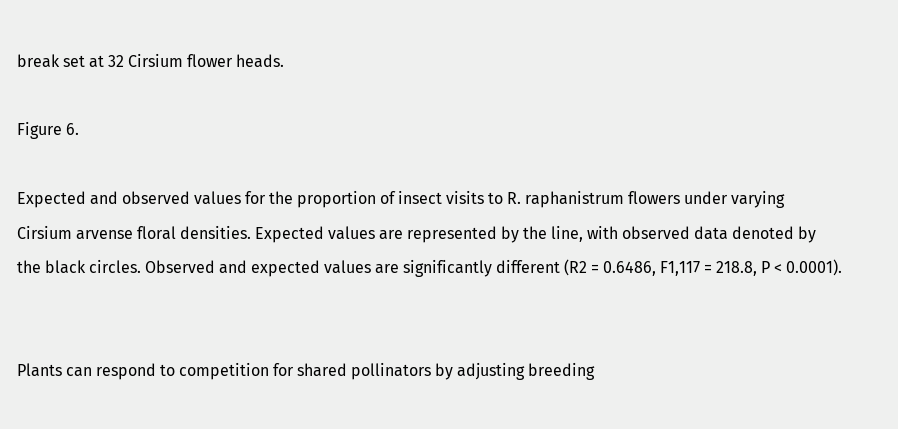break set at 32 Cirsium flower heads.

Figure 6.

Expected and observed values for the proportion of insect visits to R. raphanistrum flowers under varying Cirsium arvense floral densities. Expected values are represented by the line, with observed data denoted by the black circles. Observed and expected values are significantly different (R2 = 0.6486, F1,117 = 218.8, P < 0.0001).


Plants can respond to competition for shared pollinators by adjusting breeding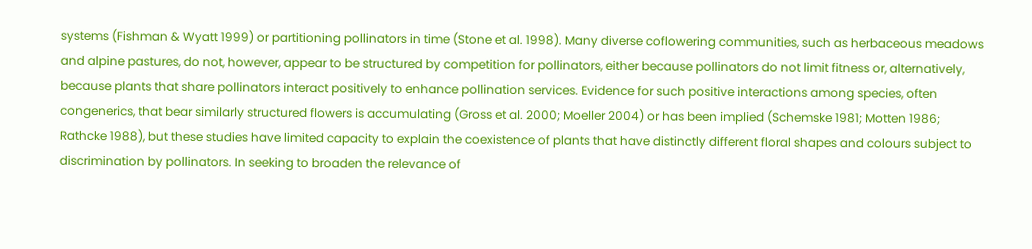systems (Fishman & Wyatt 1999) or partitioning pollinators in time (Stone et al. 1998). Many diverse coflowering communities, such as herbaceous meadows and alpine pastures, do not, however, appear to be structured by competition for pollinators, either because pollinators do not limit fitness or, alternatively, because plants that share pollinators interact positively to enhance pollination services. Evidence for such positive interactions among species, often congenerics, that bear similarly structured flowers is accumulating (Gross et al. 2000; Moeller 2004) or has been implied (Schemske 1981; Motten 1986; Rathcke 1988), but these studies have limited capacity to explain the coexistence of plants that have distinctly different floral shapes and colours subject to discrimination by pollinators. In seeking to broaden the relevance of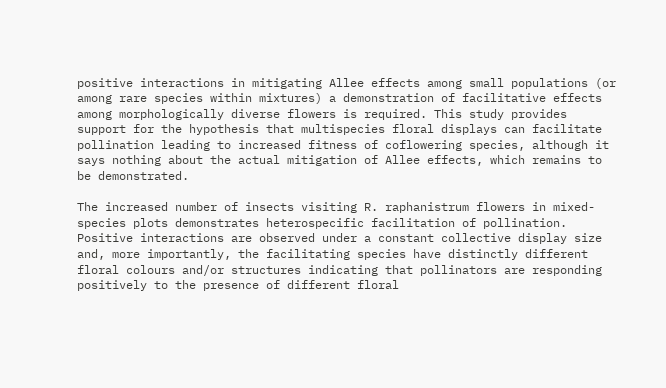positive interactions in mitigating Allee effects among small populations (or among rare species within mixtures) a demonstration of facilitative effects among morphologically diverse flowers is required. This study provides support for the hypothesis that multispecies floral displays can facilitate pollination leading to increased fitness of coflowering species, although it says nothing about the actual mitigation of Allee effects, which remains to be demonstrated.

The increased number of insects visiting R. raphanistrum flowers in mixed-species plots demonstrates heterospecific facilitation of pollination. Positive interactions are observed under a constant collective display size and, more importantly, the facilitating species have distinctly different floral colours and/or structures indicating that pollinators are responding positively to the presence of different floral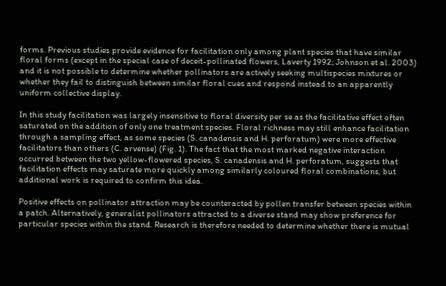forms. Previous studies provide evidence for facilitation only among plant species that have similar floral forms (except in the special case of deceit-pollinated flowers, Laverty 1992; Johnson et al. 2003) and it is not possible to determine whether pollinators are actively seeking multispecies mixtures or whether they fail to distinguish between similar floral cues and respond instead to an apparently uniform collective display.

In this study facilitation was largely insensitive to floral diversity per se as the facilitative effect often saturated on the addition of only one treatment species. Floral richness may still enhance facilitation through a sampling effect, as some species (S. canadensis and H. perforatum) were more effective facilitators than others (C. arvense) (Fig. 1). The fact that the most marked negative interaction occurred between the two yellow-flowered species, S. canadensis and H. perforatum, suggests that facilitation effects may saturate more quickly among similarly coloured floral combinations, but additional work is required to confirm this idea.

Positive effects on pollinator attraction may be counteracted by pollen transfer between species within a patch. Alternatively, generalist pollinators attracted to a diverse stand may show preference for particular species within the stand. Research is therefore needed to determine whether there is mutual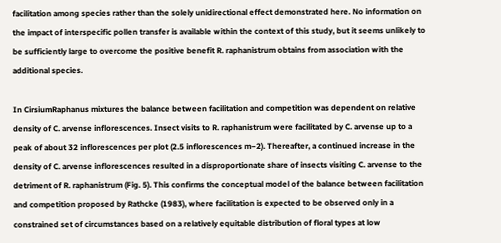facilitation among species rather than the solely unidirectional effect demonstrated here. No information on the impact of interspecific pollen transfer is available within the context of this study, but it seems unlikely to be sufficiently large to overcome the positive benefit R. raphanistrum obtains from association with the additional species.

In CirsiumRaphanus mixtures the balance between facilitation and competition was dependent on relative density of C. arvense inflorescences. Insect visits to R. raphanistrum were facilitated by C. arvense up to a peak of about 32 inflorescences per plot (2.5 inflorescences m−2). Thereafter, a continued increase in the density of C. arvense inflorescences resulted in a disproportionate share of insects visiting C. arvense to the detriment of R. raphanistrum (Fig. 5). This confirms the conceptual model of the balance between facilitation and competition proposed by Rathcke (1983), where facilitation is expected to be observed only in a constrained set of circumstances based on a relatively equitable distribution of floral types at low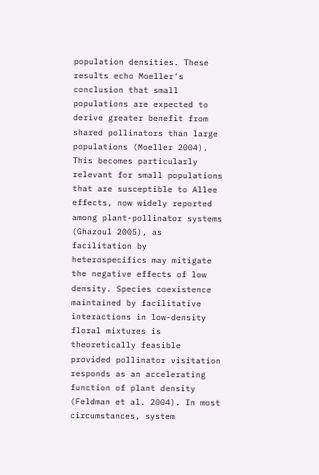population densities. These results echo Moeller's conclusion that small populations are expected to derive greater benefit from shared pollinators than large populations (Moeller 2004). This becomes particularly relevant for small populations that are susceptible to Allee effects, now widely reported among plant-pollinator systems (Ghazoul 2005), as facilitation by heterospecifics may mitigate the negative effects of low density. Species coexistence maintained by facilitative interactions in low-density floral mixtures is theoretically feasible provided pollinator visitation responds as an accelerating function of plant density (Feldman et al. 2004). In most circumstances, system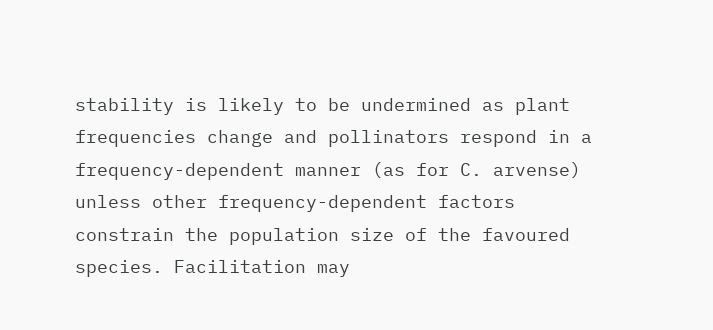stability is likely to be undermined as plant frequencies change and pollinators respond in a frequency-dependent manner (as for C. arvense) unless other frequency-dependent factors constrain the population size of the favoured species. Facilitation may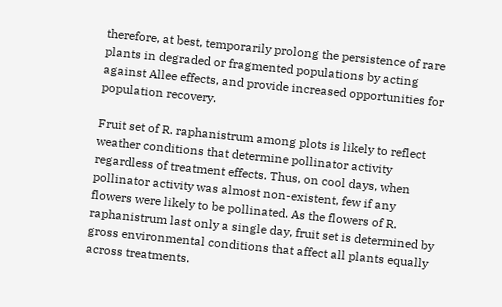therefore, at best, temporarily prolong the persistence of rare plants in degraded or fragmented populations by acting against Allee effects, and provide increased opportunities for population recovery.

Fruit set of R. raphanistrum among plots is likely to reflect weather conditions that determine pollinator activity regardless of treatment effects. Thus, on cool days, when pollinator activity was almost non-existent, few if any flowers were likely to be pollinated. As the flowers of R. raphanistrum last only a single day, fruit set is determined by gross environmental conditions that affect all plants equally across treatments.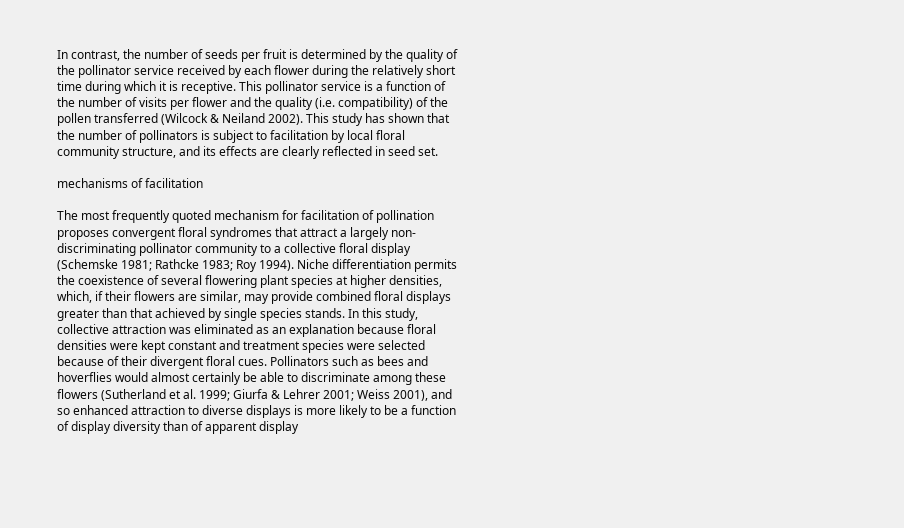In contrast, the number of seeds per fruit is determined by the quality of the pollinator service received by each flower during the relatively short time during which it is receptive. This pollinator service is a function of the number of visits per flower and the quality (i.e. compatibility) of the pollen transferred (Wilcock & Neiland 2002). This study has shown that the number of pollinators is subject to facilitation by local floral community structure, and its effects are clearly reflected in seed set.

mechanisms of facilitation

The most frequently quoted mechanism for facilitation of pollination proposes convergent floral syndromes that attract a largely non-discriminating pollinator community to a collective floral display (Schemske 1981; Rathcke 1983; Roy 1994). Niche differentiation permits the coexistence of several flowering plant species at higher densities, which, if their flowers are similar, may provide combined floral displays greater than that achieved by single species stands. In this study, collective attraction was eliminated as an explanation because floral densities were kept constant and treatment species were selected because of their divergent floral cues. Pollinators such as bees and hoverflies would almost certainly be able to discriminate among these flowers (Sutherland et al. 1999; Giurfa & Lehrer 2001; Weiss 2001), and so enhanced attraction to diverse displays is more likely to be a function of display diversity than of apparent display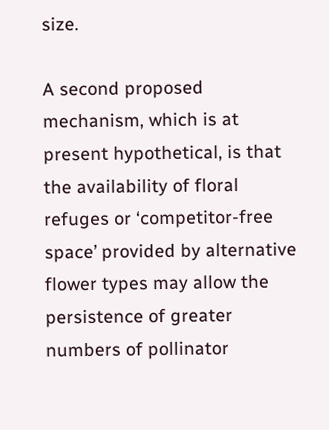size.

A second proposed mechanism, which is at present hypothetical, is that the availability of floral refuges or ‘competitor-free space’ provided by alternative flower types may allow the persistence of greater numbers of pollinator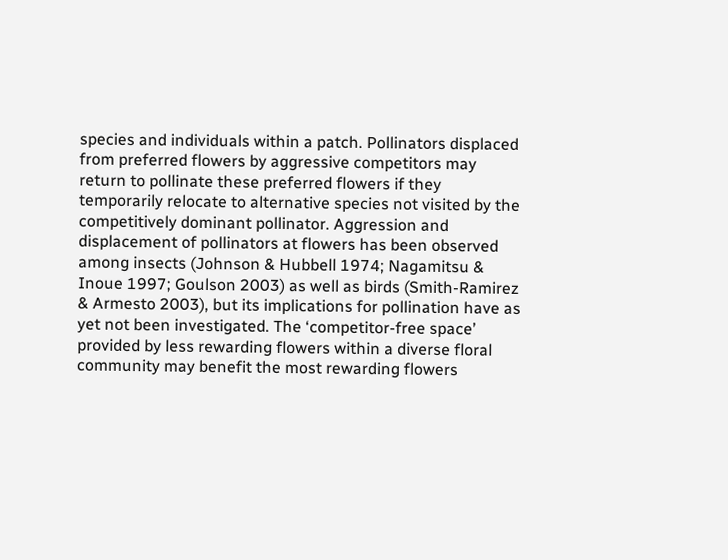species and individuals within a patch. Pollinators displaced from preferred flowers by aggressive competitors may return to pollinate these preferred flowers if they temporarily relocate to alternative species not visited by the competitively dominant pollinator. Aggression and displacement of pollinators at flowers has been observed among insects (Johnson & Hubbell 1974; Nagamitsu & Inoue 1997; Goulson 2003) as well as birds (Smith-Ramirez & Armesto 2003), but its implications for pollination have as yet not been investigated. The ‘competitor-free space’ provided by less rewarding flowers within a diverse floral community may benefit the most rewarding flowers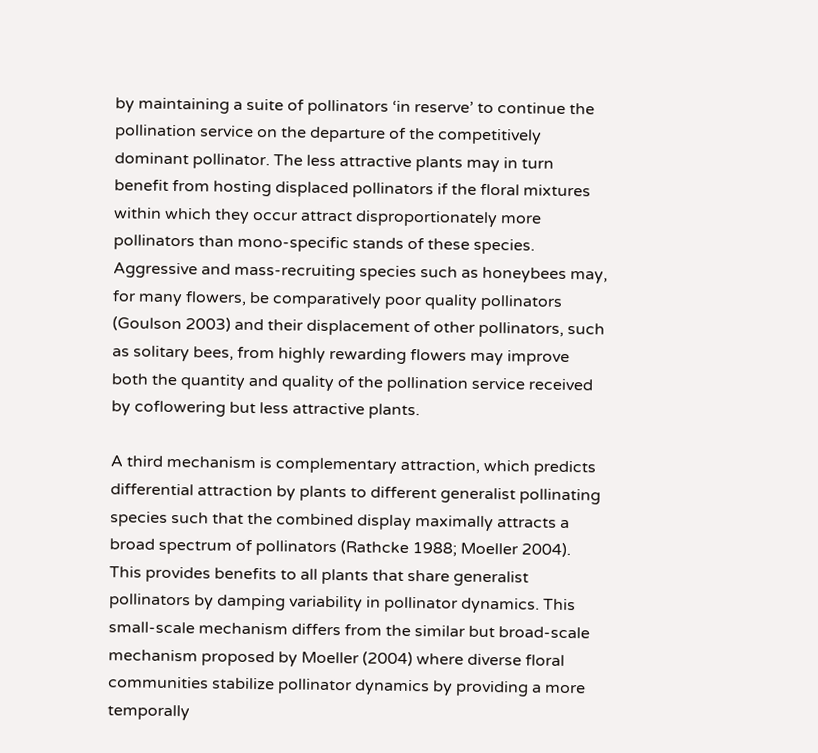by maintaining a suite of pollinators ‘in reserve’ to continue the pollination service on the departure of the competitively dominant pollinator. The less attractive plants may in turn benefit from hosting displaced pollinators if the floral mixtures within which they occur attract disproportionately more pollinators than mono-specific stands of these species. Aggressive and mass-recruiting species such as honeybees may, for many flowers, be comparatively poor quality pollinators (Goulson 2003) and their displacement of other pollinators, such as solitary bees, from highly rewarding flowers may improve both the quantity and quality of the pollination service received by coflowering but less attractive plants.

A third mechanism is complementary attraction, which predicts differential attraction by plants to different generalist pollinating species such that the combined display maximally attracts a broad spectrum of pollinators (Rathcke 1988; Moeller 2004). This provides benefits to all plants that share generalist pollinators by damping variability in pollinator dynamics. This small-scale mechanism differs from the similar but broad-scale mechanism proposed by Moeller (2004) where diverse floral communities stabilize pollinator dynamics by providing a more temporally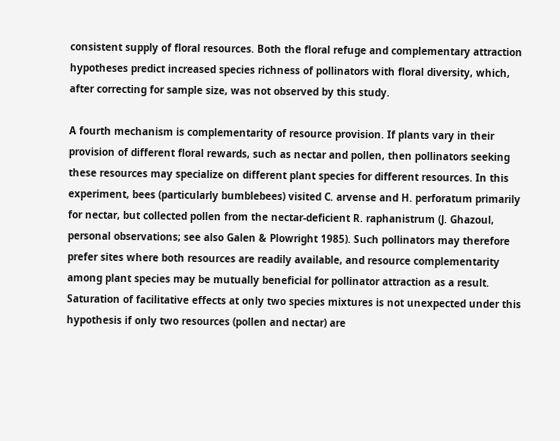consistent supply of floral resources. Both the floral refuge and complementary attraction hypotheses predict increased species richness of pollinators with floral diversity, which, after correcting for sample size, was not observed by this study.

A fourth mechanism is complementarity of resource provision. If plants vary in their provision of different floral rewards, such as nectar and pollen, then pollinators seeking these resources may specialize on different plant species for different resources. In this experiment, bees (particularly bumblebees) visited C. arvense and H. perforatum primarily for nectar, but collected pollen from the nectar-deficient R. raphanistrum (J. Ghazoul, personal observations; see also Galen & Plowright 1985). Such pollinators may therefore prefer sites where both resources are readily available, and resource complementarity among plant species may be mutually beneficial for pollinator attraction as a result. Saturation of facilitative effects at only two species mixtures is not unexpected under this hypothesis if only two resources (pollen and nectar) are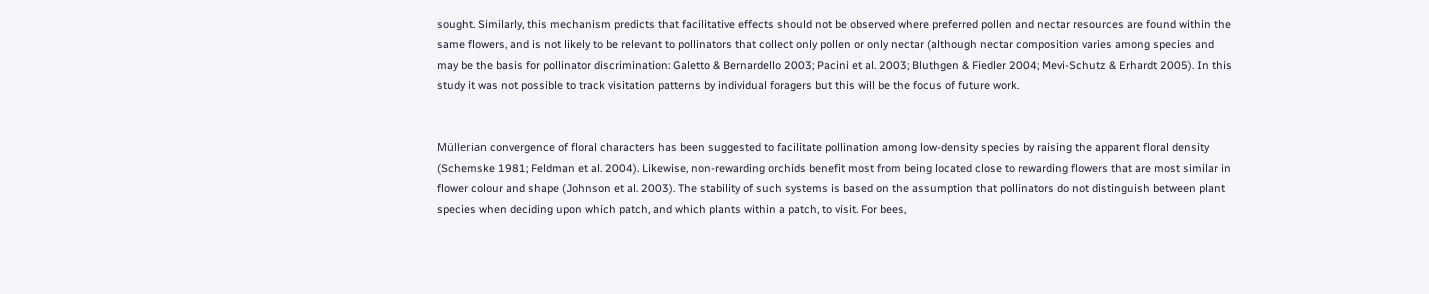sought. Similarly, this mechanism predicts that facilitative effects should not be observed where preferred pollen and nectar resources are found within the same flowers, and is not likely to be relevant to pollinators that collect only pollen or only nectar (although nectar composition varies among species and may be the basis for pollinator discrimination: Galetto & Bernardello 2003; Pacini et al. 2003; Bluthgen & Fiedler 2004; Mevi-Schutz & Erhardt 2005). In this study it was not possible to track visitation patterns by individual foragers but this will be the focus of future work.


Müllerian convergence of floral characters has been suggested to facilitate pollination among low-density species by raising the apparent floral density (Schemske 1981; Feldman et al. 2004). Likewise, non-rewarding orchids benefit most from being located close to rewarding flowers that are most similar in flower colour and shape (Johnson et al. 2003). The stability of such systems is based on the assumption that pollinators do not distinguish between plant species when deciding upon which patch, and which plants within a patch, to visit. For bees,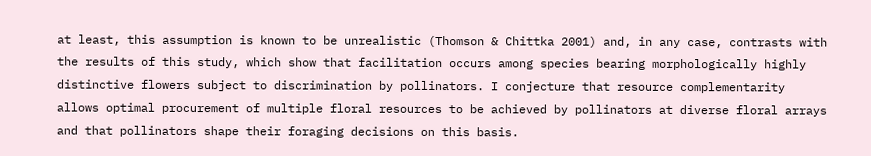at least, this assumption is known to be unrealistic (Thomson & Chittka 2001) and, in any case, contrasts with the results of this study, which show that facilitation occurs among species bearing morphologically highly distinctive flowers subject to discrimination by pollinators. I conjecture that resource complementarity allows optimal procurement of multiple floral resources to be achieved by pollinators at diverse floral arrays and that pollinators shape their foraging decisions on this basis.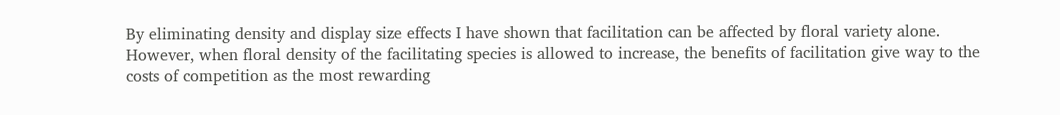By eliminating density and display size effects I have shown that facilitation can be affected by floral variety alone. However, when floral density of the facilitating species is allowed to increase, the benefits of facilitation give way to the costs of competition as the most rewarding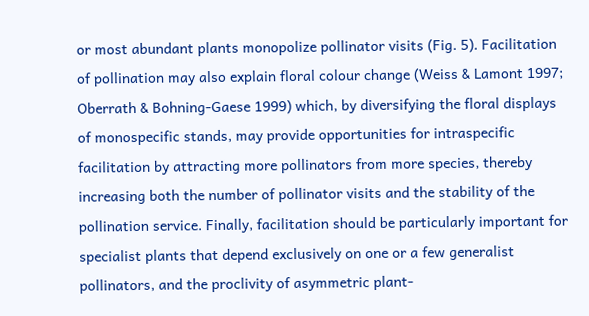or most abundant plants monopolize pollinator visits (Fig. 5). Facilitation of pollination may also explain floral colour change (Weiss & Lamont 1997; Oberrath & Bohning-Gaese 1999) which, by diversifying the floral displays of monospecific stands, may provide opportunities for intraspecific facilitation by attracting more pollinators from more species, thereby increasing both the number of pollinator visits and the stability of the pollination service. Finally, facilitation should be particularly important for specialist plants that depend exclusively on one or a few generalist pollinators, and the proclivity of asymmetric plant-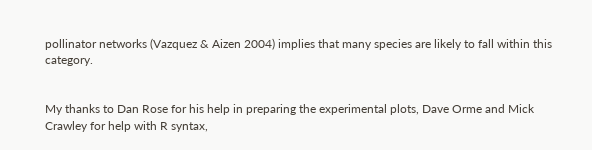pollinator networks (Vazquez & Aizen 2004) implies that many species are likely to fall within this category.


My thanks to Dan Rose for his help in preparing the experimental plots, Dave Orme and Mick Crawley for help with R syntax,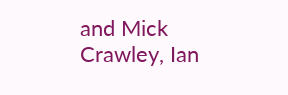and Mick Crawley, Ian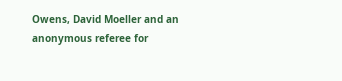Owens, David Moeller and an anonymous referee for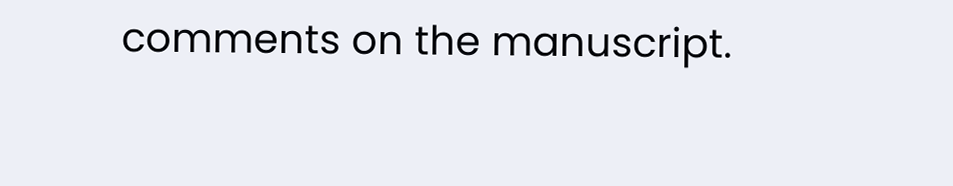comments on the manuscript.